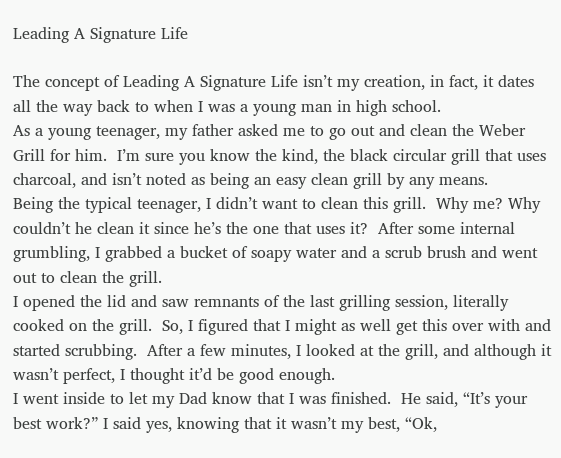Leading A Signature Life

The concept of Leading A Signature Life isn’t my creation, in fact, it dates all the way back to when I was a young man in high school.
As a young teenager, my father asked me to go out and clean the Weber Grill for him.  I’m sure you know the kind, the black circular grill that uses charcoal, and isn’t noted as being an easy clean grill by any means.
Being the typical teenager, I didn’t want to clean this grill.  Why me? Why couldn’t he clean it since he’s the one that uses it?  After some internal grumbling, I grabbed a bucket of soapy water and a scrub brush and went out to clean the grill.
I opened the lid and saw remnants of the last grilling session, literally cooked on the grill.  So, I figured that I might as well get this over with and started scrubbing.  After a few minutes, I looked at the grill, and although it wasn’t perfect, I thought it’d be good enough.
I went inside to let my Dad know that I was finished.  He said, “It’s your best work?” I said yes, knowing that it wasn’t my best, “Ok,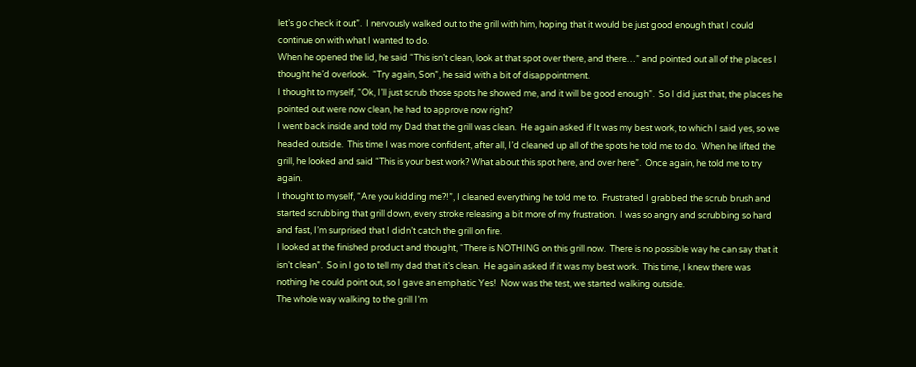let’s go check it out”.  I nervously walked out to the grill with him, hoping that it would be just good enough that I could continue on with what I wanted to do.
When he opened the lid, he said “This isn’t clean, look at that spot over there, and there…” and pointed out all of the places I thought he’d overlook.  “Try again, Son”, he said with a bit of disappointment.
I thought to myself, “Ok, I’ll just scrub those spots he showed me, and it will be good enough”.  So I did just that, the places he pointed out were now clean, he had to approve now right?
I went back inside and told my Dad that the grill was clean.  He again asked if It was my best work, to which I said yes, so we headed outside.  This time I was more confident, after all, I’d cleaned up all of the spots he told me to do.  When he lifted the grill, he looked and said “This is your best work? What about this spot here, and over here”.  Once again, he told me to try again.
I thought to myself, “Are you kidding me?!”, I cleaned everything he told me to.  Frustrated I grabbed the scrub brush and started scrubbing that grill down, every stroke releasing a bit more of my frustration.  I was so angry and scrubbing so hard and fast, I’m surprised that I didn’t catch the grill on fire.
I looked at the finished product and thought, “There is NOTHING on this grill now.  There is no possible way he can say that it isn’t clean”.  So in I go to tell my dad that it’s clean.  He again asked if it was my best work.  This time, I knew there was nothing he could point out, so I gave an emphatic Yes!  Now was the test, we started walking outside.
The whole way walking to the grill I’m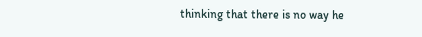thinking that there is no way he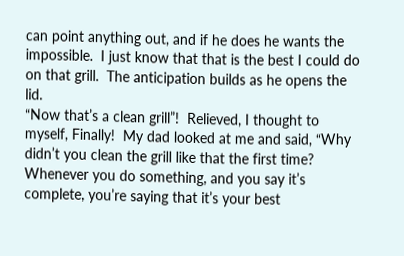can point anything out, and if he does he wants the impossible.  I just know that that is the best I could do on that grill.  The anticipation builds as he opens the lid.
“Now that’s a clean grill”!  Relieved, I thought to myself, Finally!  My dad looked at me and said, “Why didn’t you clean the grill like that the first time?  Whenever you do something, and you say it’s complete, you’re saying that it’s your best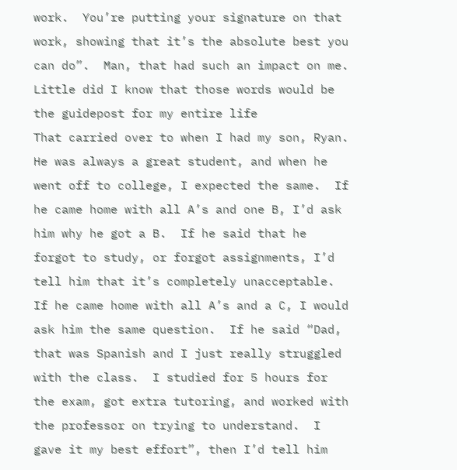work.  You’re putting your signature on that work, showing that it’s the absolute best you can do”.  Man, that had such an impact on me.  Little did I know that those words would be the guidepost for my entire life
That carried over to when I had my son, Ryan.  He was always a great student, and when he went off to college, I expected the same.  If he came home with all A’s and one B, I’d ask him why he got a B.  If he said that he forgot to study, or forgot assignments, I’d tell him that it’s completely unacceptable.
If he came home with all A’s and a C, I would ask him the same question.  If he said “Dad, that was Spanish and I just really struggled with the class.  I studied for 5 hours for the exam, got extra tutoring, and worked with the professor on trying to understand.  I gave it my best effort”, then I’d tell him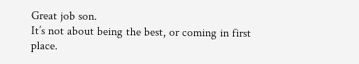Great job son.
It’s not about being the best, or coming in first place.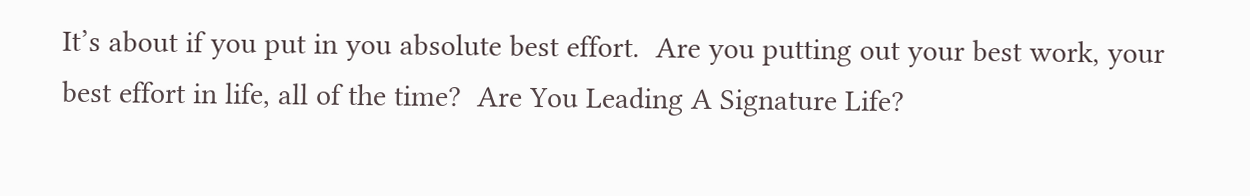It’s about if you put in you absolute best effort.  Are you putting out your best work, your best effort in life, all of the time?  Are You Leading A Signature Life?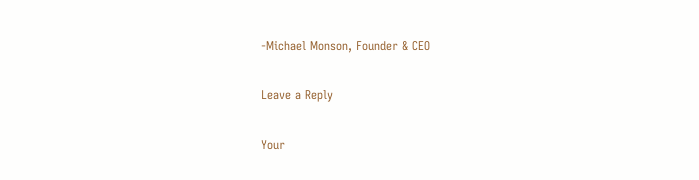-Michael Monson, Founder & CEO

Leave a Reply

Your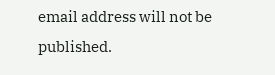email address will not be published.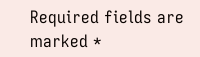Required fields are marked *